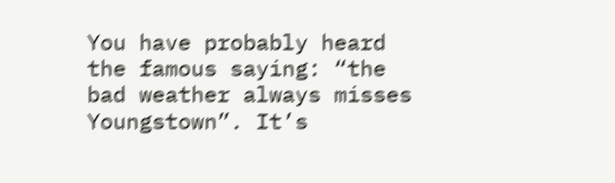You have probably heard the famous saying: “the bad weather always misses Youngstown”. It’s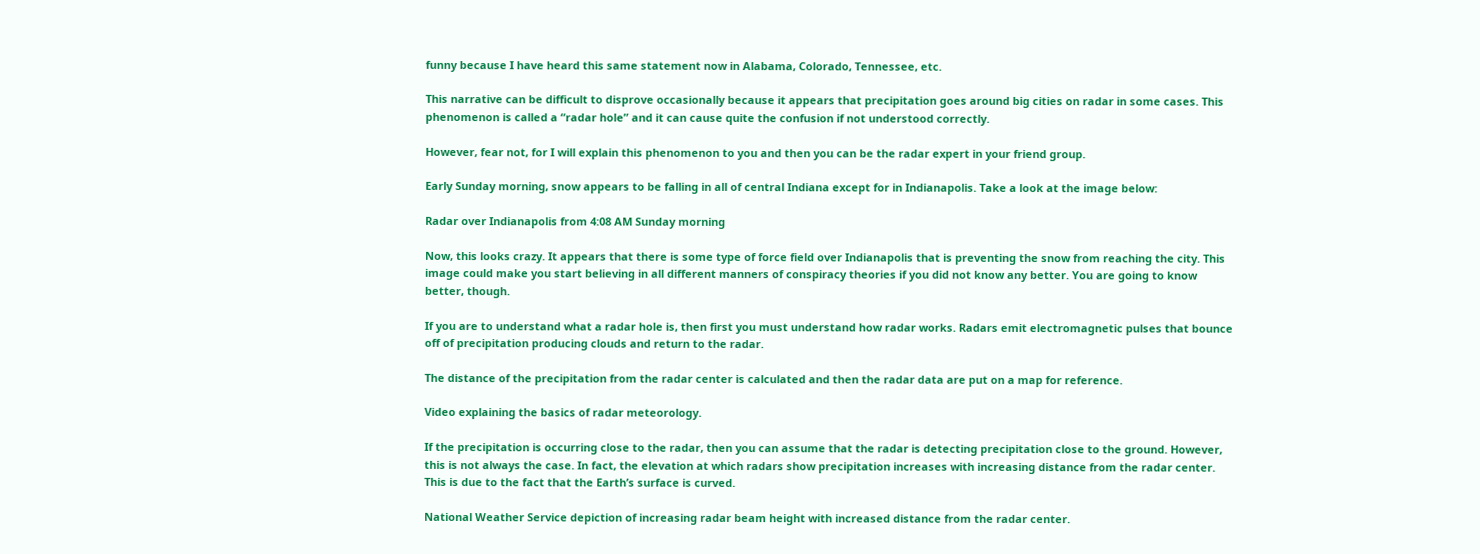funny because I have heard this same statement now in Alabama, Colorado, Tennessee, etc.

This narrative can be difficult to disprove occasionally because it appears that precipitation goes around big cities on radar in some cases. This phenomenon is called a “radar hole” and it can cause quite the confusion if not understood correctly.

However, fear not, for I will explain this phenomenon to you and then you can be the radar expert in your friend group.

Early Sunday morning, snow appears to be falling in all of central Indiana except for in Indianapolis. Take a look at the image below:

Radar over Indianapolis from 4:08 AM Sunday morning

Now, this looks crazy. It appears that there is some type of force field over Indianapolis that is preventing the snow from reaching the city. This image could make you start believing in all different manners of conspiracy theories if you did not know any better. You are going to know better, though.

If you are to understand what a radar hole is, then first you must understand how radar works. Radars emit electromagnetic pulses that bounce off of precipitation producing clouds and return to the radar.

The distance of the precipitation from the radar center is calculated and then the radar data are put on a map for reference.

Video explaining the basics of radar meteorology.

If the precipitation is occurring close to the radar, then you can assume that the radar is detecting precipitation close to the ground. However, this is not always the case. In fact, the elevation at which radars show precipitation increases with increasing distance from the radar center. This is due to the fact that the Earth’s surface is curved.

National Weather Service depiction of increasing radar beam height with increased distance from the radar center.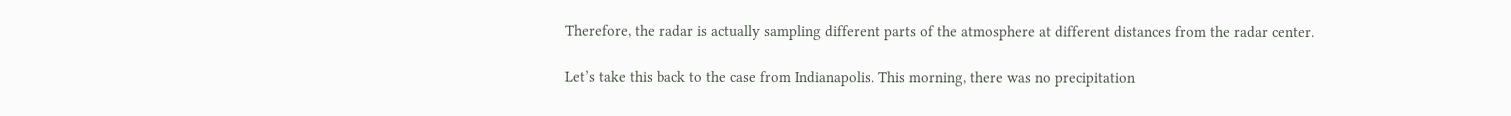Therefore, the radar is actually sampling different parts of the atmosphere at different distances from the radar center.

Let’s take this back to the case from Indianapolis. This morning, there was no precipitation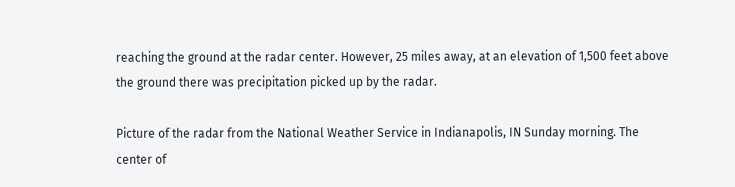reaching the ground at the radar center. However, 25 miles away, at an elevation of 1,500 feet above the ground there was precipitation picked up by the radar.

Picture of the radar from the National Weather Service in Indianapolis, IN Sunday morning. The center of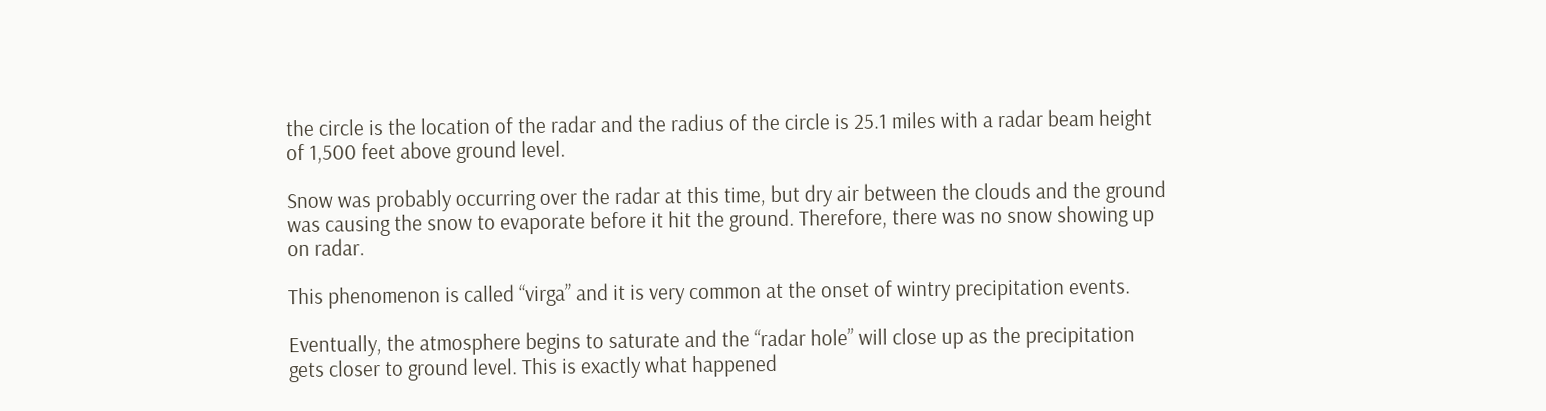the circle is the location of the radar and the radius of the circle is 25.1 miles with a radar beam height of 1,500 feet above ground level.

Snow was probably occurring over the radar at this time, but dry air between the clouds and the ground was causing the snow to evaporate before it hit the ground. Therefore, there was no snow showing up on radar.

This phenomenon is called “virga” and it is very common at the onset of wintry precipitation events.

Eventually, the atmosphere begins to saturate and the “radar hole” will close up as the precipitation gets closer to ground level. This is exactly what happened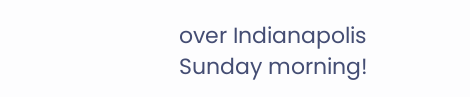over Indianapolis Sunday morning!